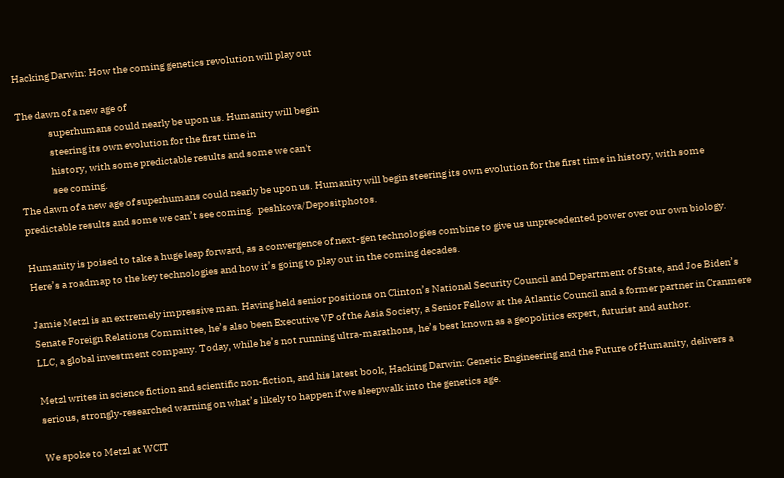Hacking Darwin: How the coming genetics revolution will play out

The dawn of a new age of
                superhumans could nearly be upon us. Humanity will begin
                steering its own evolution for the first time in
                history, with some predictable results and some we can't
                see coming.
The dawn of a new age of superhumans could nearly be upon us. Humanity will begin steering its own evolution for the first time in history, with some predictable results and some we can’t see coming.  peshkova/Depositphotos.

Humanity is poised to take a huge leap forward, as a convergence of next-gen technologies combine to give us unprecedented power over our own biology. Here’s a roadmap to the key technologies and how it’s going to play out in the coming decades.

Jamie Metzl is an extremely impressive man. Having held senior positions on Clinton’s National Security Council and Department of State, and Joe Biden’s Senate Foreign Relations Committee, he’s also been Executive VP of the Asia Society, a Senior Fellow at the Atlantic Council and a former partner in Cranmere LLC, a global investment company. Today, while he’s not running ultra-marathons, he’s best known as a geopolitics expert, futurist and author.

Metzl writes in science fiction and scientific non-fiction, and his latest book, Hacking Darwin: Genetic Engineering and the Future of Humanity, delivers a serious, strongly-researched warning on what’s likely to happen if we sleepwalk into the genetics age.

We spoke to Metzl at WCIT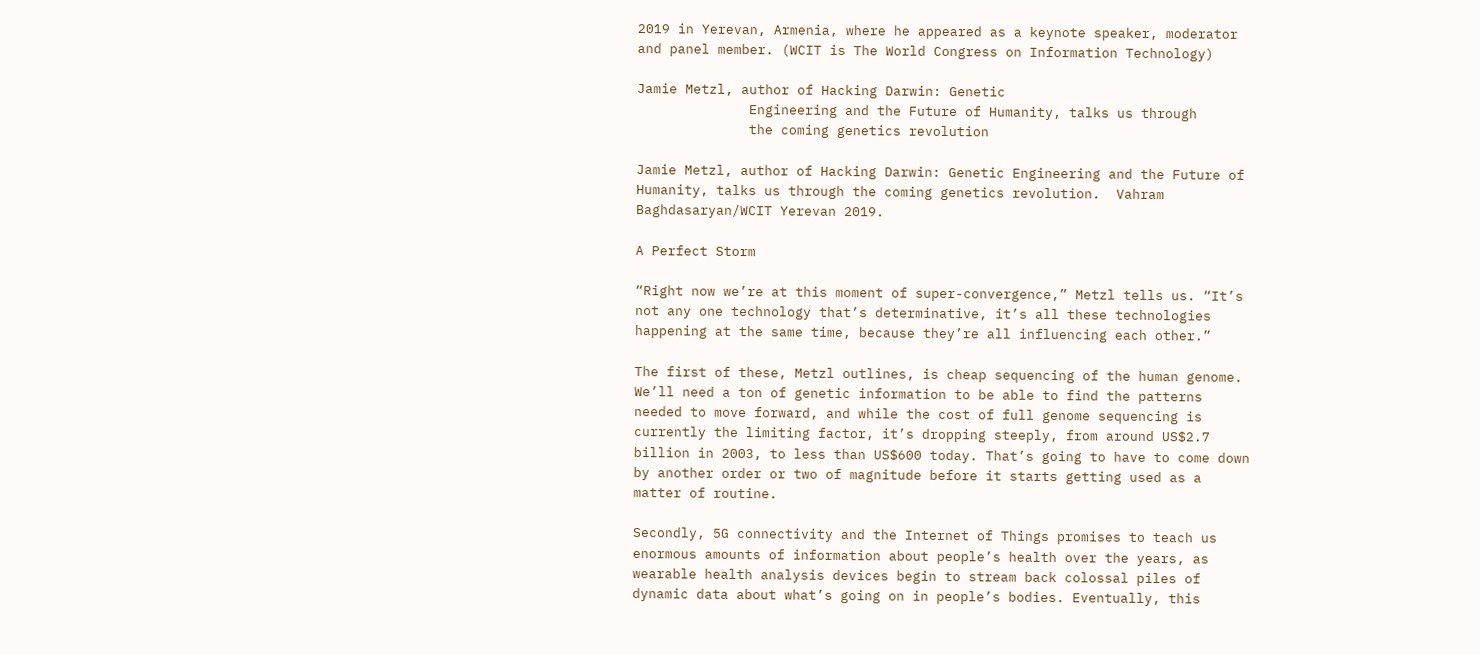2019 in Yerevan, Armenia, where he appeared as a keynote speaker, moderator and panel member. (WCIT is The World Congress on Information Technology)

Jamie Metzl, author of Hacking Darwin: Genetic
              Engineering and the Future of Humanity, talks us through
              the coming genetics revolution

Jamie Metzl, author of Hacking Darwin: Genetic Engineering and the Future of Humanity, talks us through the coming genetics revolution.  Vahram Baghdasaryan/WCIT Yerevan 2019.

A Perfect Storm

“Right now we’re at this moment of super-convergence,” Metzl tells us. “It’s not any one technology that’s determinative, it’s all these technologies happening at the same time, because they’re all influencing each other.”

The first of these, Metzl outlines, is cheap sequencing of the human genome. We’ll need a ton of genetic information to be able to find the patterns needed to move forward, and while the cost of full genome sequencing is currently the limiting factor, it’s dropping steeply, from around US$2.7 billion in 2003, to less than US$600 today. That’s going to have to come down by another order or two of magnitude before it starts getting used as a matter of routine.

Secondly, 5G connectivity and the Internet of Things promises to teach us enormous amounts of information about people’s health over the years, as wearable health analysis devices begin to stream back colossal piles of dynamic data about what’s going on in people’s bodies. Eventually, this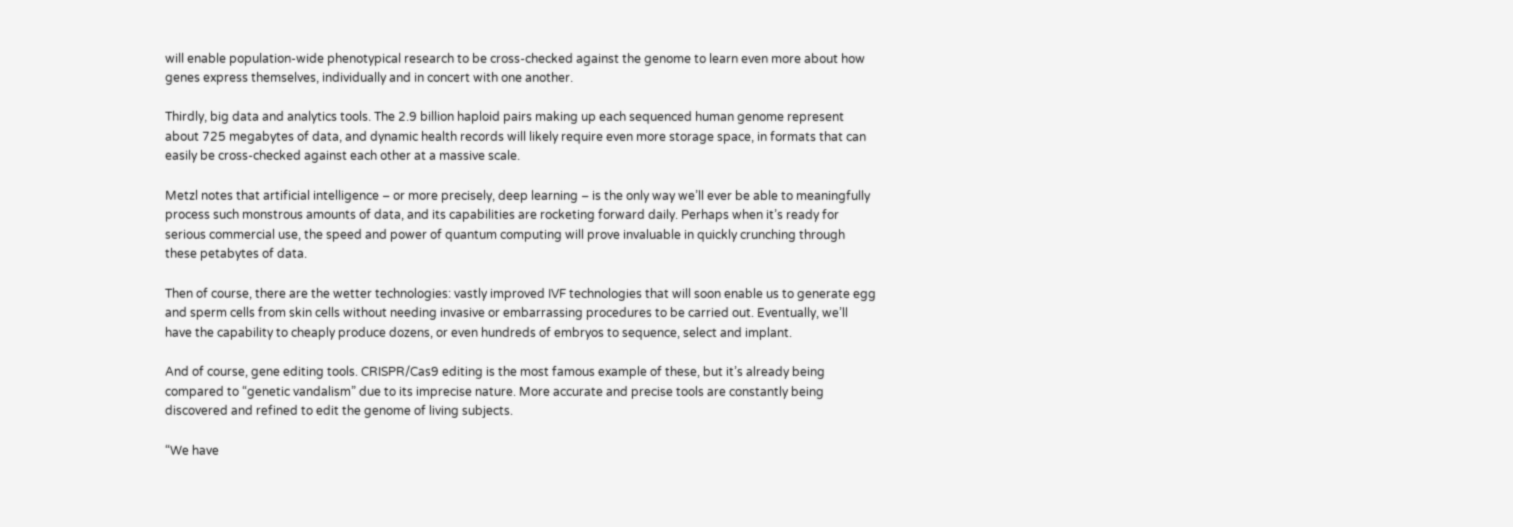will enable population-wide phenotypical research to be cross-checked against the genome to learn even more about how genes express themselves, individually and in concert with one another.

Thirdly, big data and analytics tools. The 2.9 billion haploid pairs making up each sequenced human genome represent about 725 megabytes of data, and dynamic health records will likely require even more storage space, in formats that can easily be cross-checked against each other at a massive scale.

Metzl notes that artificial intelligence – or more precisely, deep learning – is the only way we’ll ever be able to meaningfully process such monstrous amounts of data, and its capabilities are rocketing forward daily. Perhaps when it’s ready for serious commercial use, the speed and power of quantum computing will prove invaluable in quickly crunching through these petabytes of data.

Then of course, there are the wetter technologies: vastly improved IVF technologies that will soon enable us to generate egg and sperm cells from skin cells without needing invasive or embarrassing procedures to be carried out. Eventually, we’ll have the capability to cheaply produce dozens, or even hundreds of embryos to sequence, select and implant.

And of course, gene editing tools. CRISPR/Cas9 editing is the most famous example of these, but it’s already being compared to “genetic vandalism” due to its imprecise nature. More accurate and precise tools are constantly being discovered and refined to edit the genome of living subjects.

“We have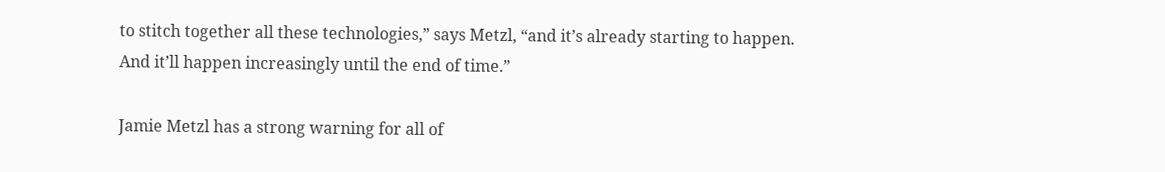to stitch together all these technologies,” says Metzl, “and it’s already starting to happen. And it’ll happen increasingly until the end of time.”

Jamie Metzl has a strong warning for all of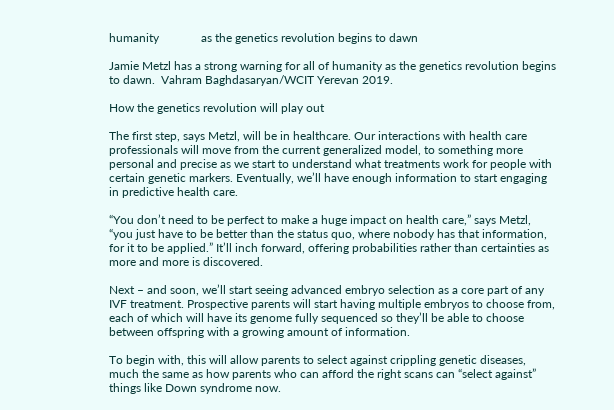humanity              as the genetics revolution begins to dawn

Jamie Metzl has a strong warning for all of humanity as the genetics revolution begins to dawn.  Vahram Baghdasaryan/WCIT Yerevan 2019.

How the genetics revolution will play out

The first step, says Metzl, will be in healthcare. Our interactions with health care professionals will move from the current generalized model, to something more personal and precise as we start to understand what treatments work for people with certain genetic markers. Eventually, we’ll have enough information to start engaging in predictive health care.

“You don’t need to be perfect to make a huge impact on health care,” says Metzl, “you just have to be better than the status quo, where nobody has that information, for it to be applied.” It’ll inch forward, offering probabilities rather than certainties as more and more is discovered.

Next – and soon, we’ll start seeing advanced embryo selection as a core part of any IVF treatment. Prospective parents will start having multiple embryos to choose from, each of which will have its genome fully sequenced so they’ll be able to choose between offspring with a growing amount of information.

To begin with, this will allow parents to select against crippling genetic diseases, much the same as how parents who can afford the right scans can “select against” things like Down syndrome now.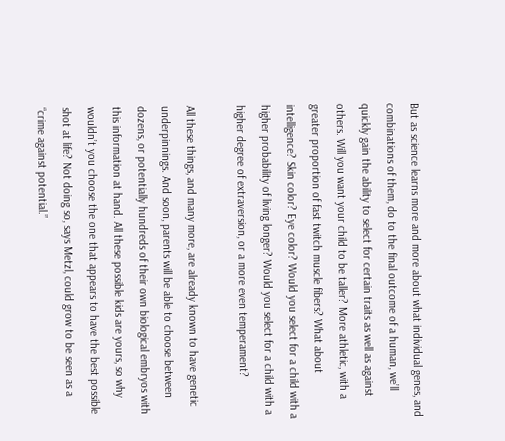But as science learns more and more about what individual genes, and combinations of them, do to the final outcome of a human, we’ll quickly gain the ability to select for certain traits as well as against others. Will you want your child to be taller? More athletic, with a greater proportion of fast twitch muscle fibers? What about intelligence? Skin color? Eye color? Would you select for a child with a higher probability of living longer? Would you select for a child with a higher degree of extraversion, or a more even temperament?

All these things, and many more, are already known to have genetic underpinnings. And soon, parents will be able to choose between dozens, or potentially hundreds of their own biological embryos with this information at hand. All these possible kids are yours, so why wouldn’t you choose the one that appears to have the best possible shot at life? Not doing so, says Metzl, could grow to be seen as a “crime against potential.”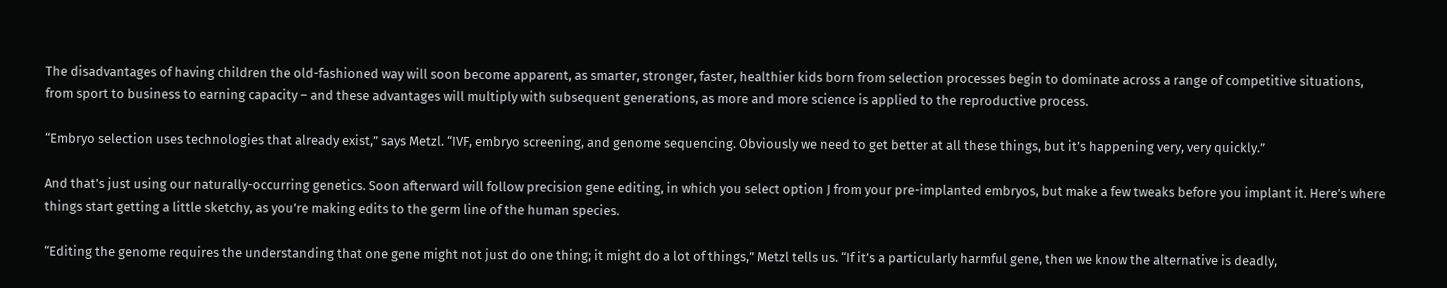The disadvantages of having children the old-fashioned way will soon become apparent, as smarter, stronger, faster, healthier kids born from selection processes begin to dominate across a range of competitive situations, from sport to business to earning capacity – and these advantages will multiply with subsequent generations, as more and more science is applied to the reproductive process.

“Embryo selection uses technologies that already exist,” says Metzl. “IVF, embryo screening, and genome sequencing. Obviously we need to get better at all these things, but it’s happening very, very quickly.”

And that’s just using our naturally-occurring genetics. Soon afterward will follow precision gene editing, in which you select option J from your pre-implanted embryos, but make a few tweaks before you implant it. Here’s where things start getting a little sketchy, as you’re making edits to the germ line of the human species.

“Editing the genome requires the understanding that one gene might not just do one thing; it might do a lot of things,” Metzl tells us. “If it’s a particularly harmful gene, then we know the alternative is deadly,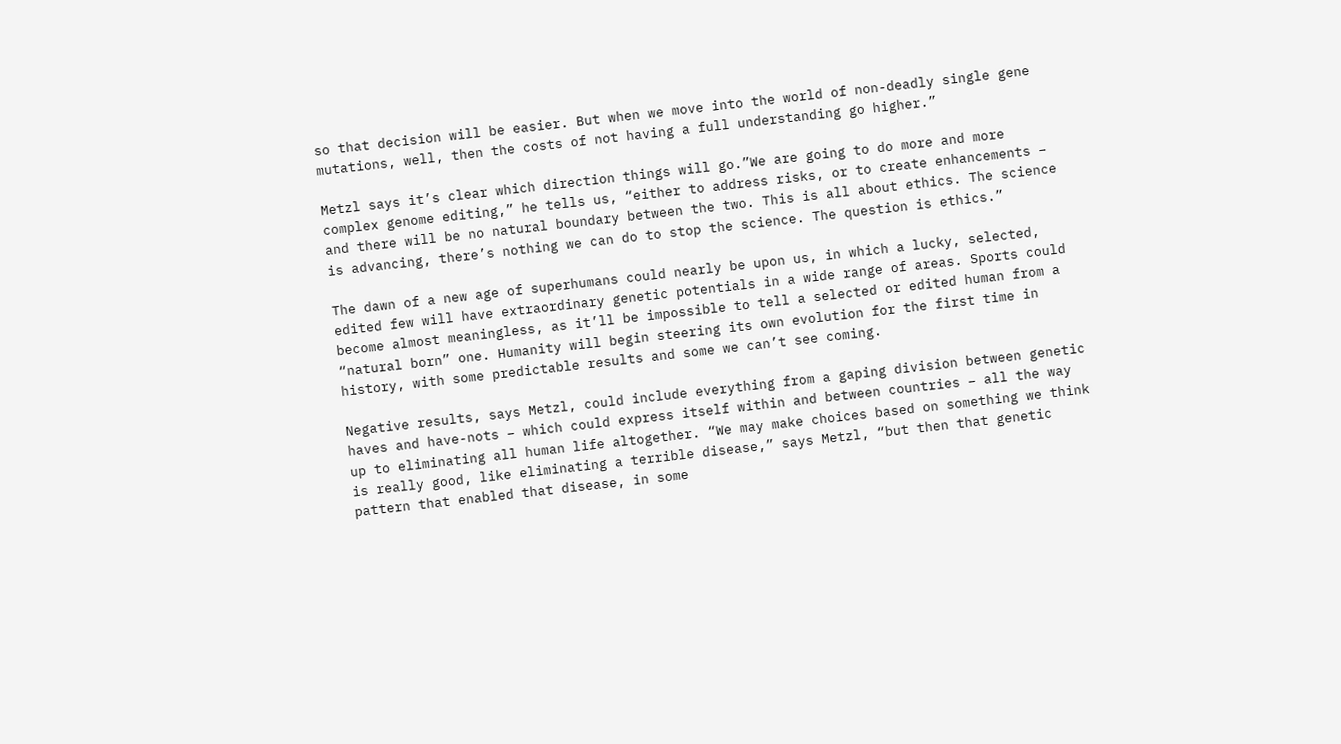so that decision will be easier. But when we move into the world of non-deadly single gene mutations, well, then the costs of not having a full understanding go higher.”

Metzl says it’s clear which direction things will go.”We are going to do more and more complex genome editing,” he tells us, “either to address risks, or to create enhancements – and there will be no natural boundary between the two. This is all about ethics. The science is advancing, there’s nothing we can do to stop the science. The question is ethics.”

The dawn of a new age of superhumans could nearly be upon us, in which a lucky, selected, edited few will have extraordinary genetic potentials in a wide range of areas. Sports could become almost meaningless, as it’ll be impossible to tell a selected or edited human from a “natural born” one. Humanity will begin steering its own evolution for the first time in history, with some predictable results and some we can’t see coming.

Negative results, says Metzl, could include everything from a gaping division between genetic haves and have-nots – which could express itself within and between countries – all the way up to eliminating all human life altogether. “We may make choices based on something we think is really good, like eliminating a terrible disease,” says Metzl, “but then that genetic pattern that enabled that disease, in some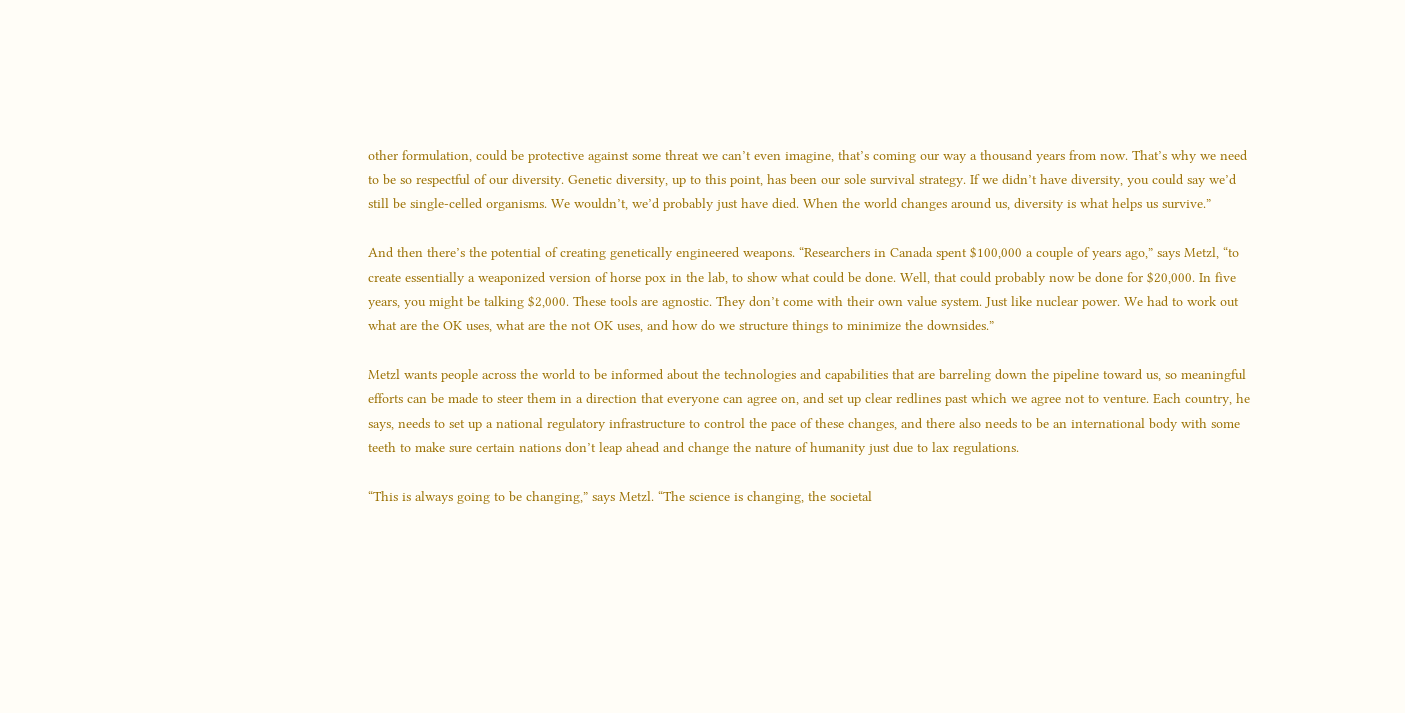other formulation, could be protective against some threat we can’t even imagine, that’s coming our way a thousand years from now. That’s why we need to be so respectful of our diversity. Genetic diversity, up to this point, has been our sole survival strategy. If we didn’t have diversity, you could say we’d still be single-celled organisms. We wouldn’t, we’d probably just have died. When the world changes around us, diversity is what helps us survive.”

And then there’s the potential of creating genetically engineered weapons. “Researchers in Canada spent $100,000 a couple of years ago,” says Metzl, “to create essentially a weaponized version of horse pox in the lab, to show what could be done. Well, that could probably now be done for $20,000. In five years, you might be talking $2,000. These tools are agnostic. They don’t come with their own value system. Just like nuclear power. We had to work out what are the OK uses, what are the not OK uses, and how do we structure things to minimize the downsides.”

Metzl wants people across the world to be informed about the technologies and capabilities that are barreling down the pipeline toward us, so meaningful efforts can be made to steer them in a direction that everyone can agree on, and set up clear redlines past which we agree not to venture. Each country, he says, needs to set up a national regulatory infrastructure to control the pace of these changes, and there also needs to be an international body with some teeth to make sure certain nations don’t leap ahead and change the nature of humanity just due to lax regulations.

“This is always going to be changing,” says Metzl. “The science is changing, the societal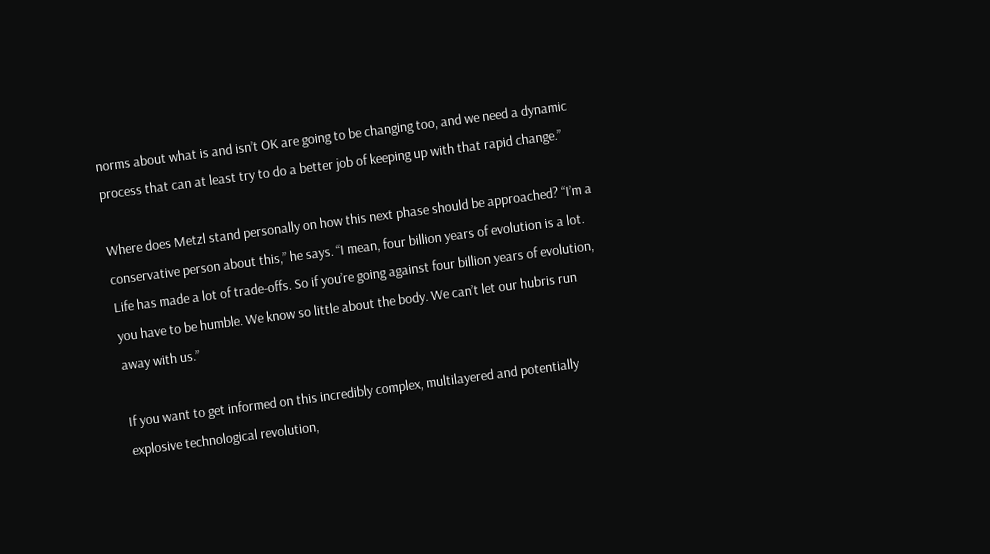norms about what is and isn’t OK are going to be changing too, and we need a dynamic process that can at least try to do a better job of keeping up with that rapid change.”

Where does Metzl stand personally on how this next phase should be approached? “I’m a conservative person about this,” he says. “I mean, four billion years of evolution is a lot. Life has made a lot of trade-offs. So if you’re going against four billion years of evolution, you have to be humble. We know so little about the body. We can’t let our hubris run away with us.”

If you want to get informed on this incredibly complex, multilayered and potentially explosive technological revolution,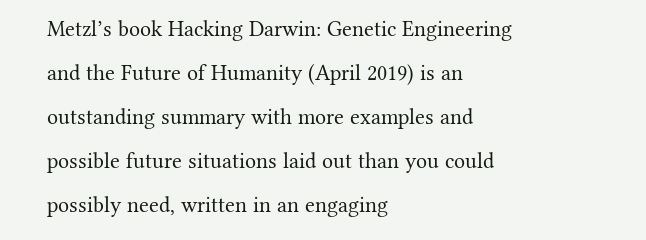Metzl’s book Hacking Darwin: Genetic Engineering and the Future of Humanity (April 2019) is an outstanding summary with more examples and possible future situations laid out than you could possibly need, written in an engaging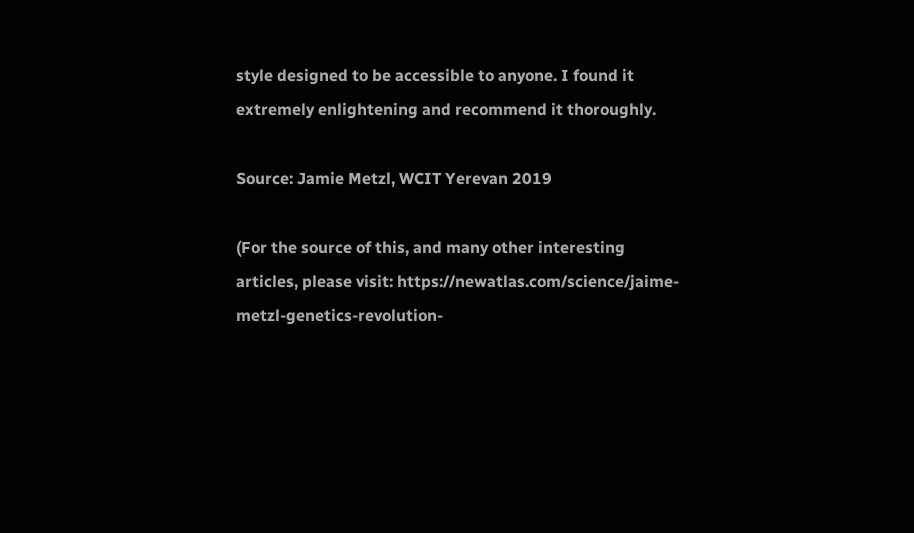style designed to be accessible to anyone. I found it extremely enlightening and recommend it thoroughly.

Source: Jamie Metzl, WCIT Yerevan 2019

(For the source of this, and many other interesting articles, please visit: https://newatlas.com/science/jaime-metzl-genetics-revolution-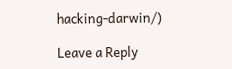hacking-darwin/)

Leave a Reply